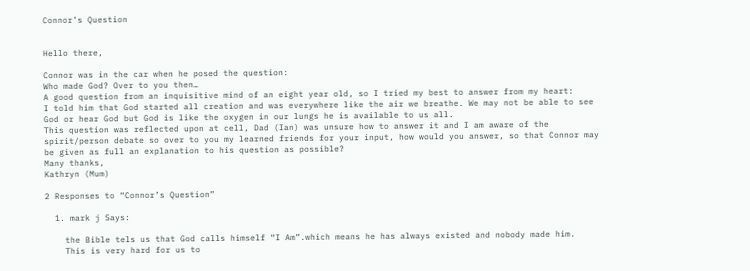Connor’s Question


Hello there,

Connor was in the car when he posed the question:
Who made God? Over to you then…
A good question from an inquisitive mind of an eight year old, so I tried my best to answer from my heart:
I told him that God started all creation and was everywhere like the air we breathe. We may not be able to see God or hear God but God is like the oxygen in our lungs he is available to us all.
This question was reflected upon at cell, Dad (Ian) was unsure how to answer it and I am aware of the spirit/person debate so over to you my learned friends for your input, how would you answer, so that Connor may be given as full an explanation to his question as possible?
Many thanks,
Kathryn (Mum)

2 Responses to “Connor’s Question”

  1. mark j Says:

    the Bible tels us that God calls himself “I Am”.which means he has always existed and nobody made him.
    This is very hard for us to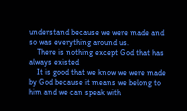understand because we were made and so was everything around us.
    There is nothing except God that has always existed
    It is good that we know we were made by God because it means we belong to him and we can speak with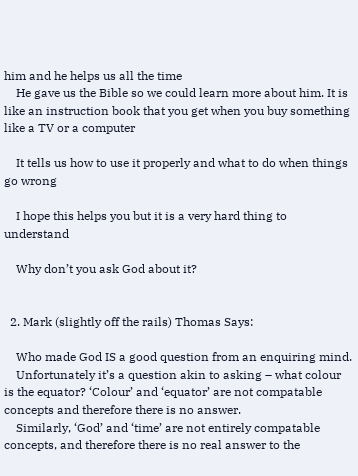him and he helps us all the time
    He gave us the Bible so we could learn more about him. It is like an instruction book that you get when you buy something like a TV or a computer

    It tells us how to use it properly and what to do when things go wrong

    I hope this helps you but it is a very hard thing to understand

    Why don’t you ask God about it?


  2. Mark (slightly off the rails) Thomas Says:

    Who made God IS a good question from an enquiring mind.
    Unfortunately it’s a question akin to asking – what colour is the equator? ‘Colour’ and ‘equator’ are not compatable concepts and therefore there is no answer.
    Similarly, ‘God’ and ‘time’ are not entirely compatable concepts, and therefore there is no real answer to the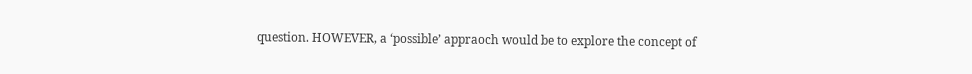question. HOWEVER, a ‘possible’ appraoch would be to explore the concept of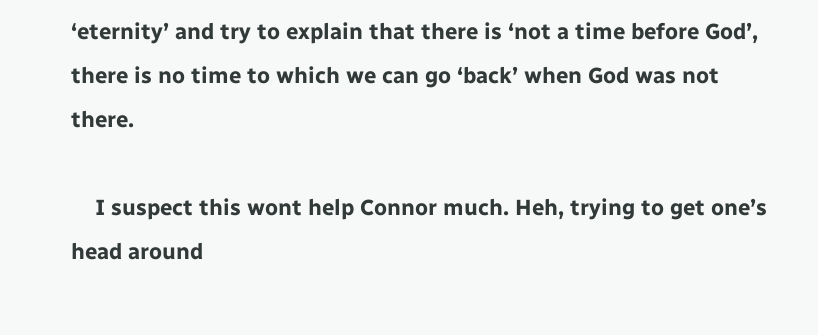‘eternity’ and try to explain that there is ‘not a time before God’, there is no time to which we can go ‘back’ when God was not there.

    I suspect this wont help Connor much. Heh, trying to get one’s head around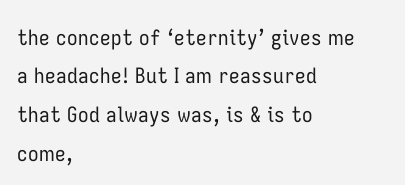the concept of ‘eternity’ gives me a headache! But I am reassured that God always was, is & is to come,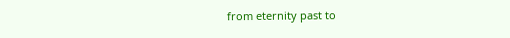from eternity past to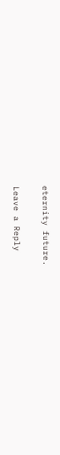eternity future.

Leave a Reply